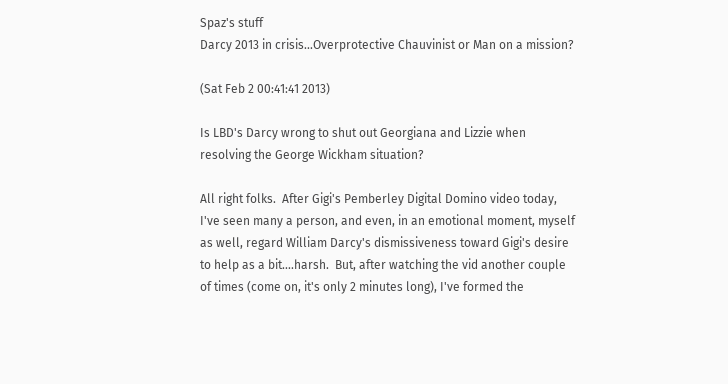Spaz's stuff
Darcy 2013 in crisis...Overprotective Chauvinist or Man on a mission?

(Sat Feb 2 00:41:41 2013)

Is LBD's Darcy wrong to shut out Georgiana and Lizzie when resolving the George Wickham situation?

All right folks.  After Gigi's Pemberley Digital Domino video today, I've seen many a person, and even, in an emotional moment, myself as well, regard William Darcy's dismissiveness toward Gigi's desire to help as a bit....harsh.  But, after watching the vid another couple of times (come on, it's only 2 minutes long), I've formed the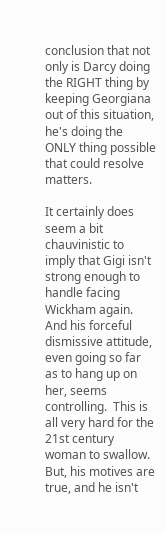conclusion that not only is Darcy doing the RIGHT thing by keeping Georgiana out of this situation, he's doing the ONLY thing possible that could resolve matters.

It certainly does seem a bit chauvinistic to imply that Gigi isn't strong enough to handle facing Wickham again.  And his forceful dismissive attitude, even going so far as to hang up on her, seems controlling.  This is all very hard for the 21st century woman to swallow.  But, his motives are true, and he isn't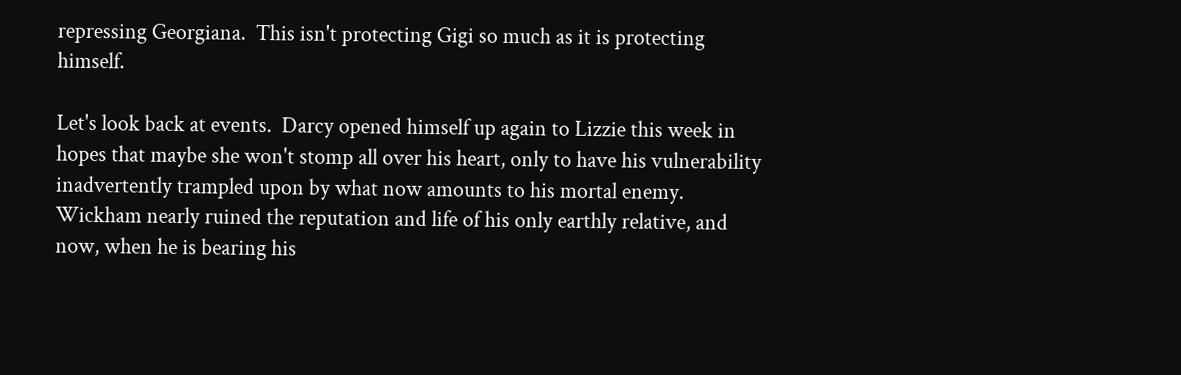repressing Georgiana.  This isn't protecting Gigi so much as it is protecting himself.

Let's look back at events.  Darcy opened himself up again to Lizzie this week in hopes that maybe she won't stomp all over his heart, only to have his vulnerability inadvertently trampled upon by what now amounts to his mortal enemy.  Wickham nearly ruined the reputation and life of his only earthly relative, and now, when he is bearing his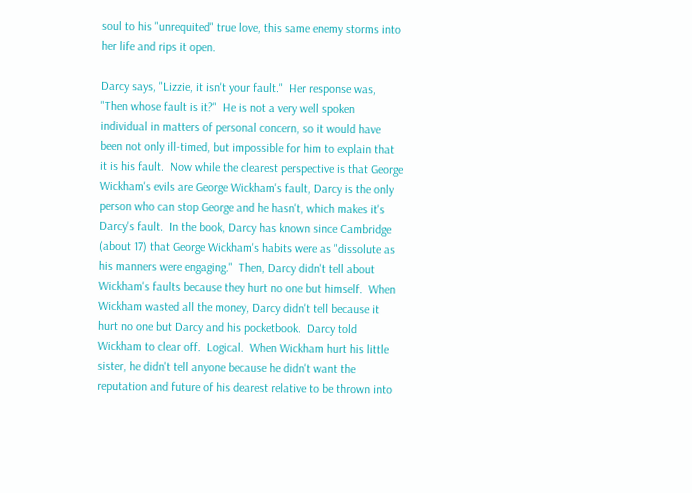soul to his "unrequited" true love, this same enemy storms into her life and rips it open.

Darcy says, "Lizzie, it isn't your fault."  Her response was, "Then whose fault is it?"  He is not a very well spoken individual in matters of personal concern, so it would have been not only ill-timed, but impossible for him to explain that it is his fault.  Now while the clearest perspective is that George Wickham's evils are George Wickham's fault, Darcy is the only person who can stop George and he hasn't, which makes it's Darcy's fault.  In the book, Darcy has known since Cambridge (about 17) that George Wickham's habits were as "dissolute as his manners were engaging."  Then, Darcy didn't tell about Wickham's faults because they hurt no one but himself.  When Wickham wasted all the money, Darcy didn't tell because it hurt no one but Darcy and his pocketbook.  Darcy told Wickham to clear off.  Logical.  When Wickham hurt his little sister, he didn't tell anyone because he didn't want the reputation and future of his dearest relative to be thrown into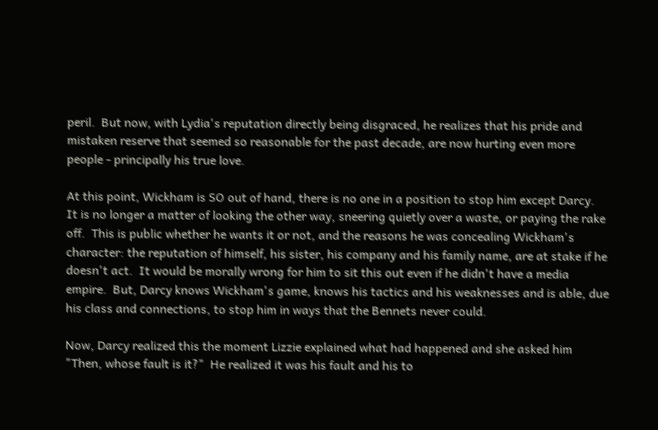peril.  But now, with Lydia's reputation directly being disgraced, he realizes that his pride and mistaken reserve that seemed so reasonable for the past decade, are now hurting even more people - principally his true love.

At this point, Wickham is SO out of hand, there is no one in a position to stop him except Darcy.  It is no longer a matter of looking the other way, sneering quietly over a waste, or paying the rake off.  This is public whether he wants it or not, and the reasons he was concealing Wickham's character: the reputation of himself, his sister, his company and his family name, are at stake if he doesn't act.  It would be morally wrong for him to sit this out even if he didn't have a media empire.  But, Darcy knows Wickham's game, knows his tactics and his weaknesses and is able, due his class and connections, to stop him in ways that the Bennets never could.

Now, Darcy realized this the moment Lizzie explained what had happened and she asked him "Then, whose fault is it?"  He realized it was his fault and his to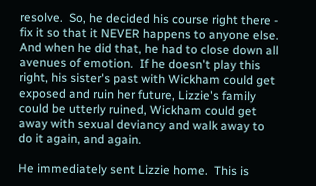resolve.  So, he decided his course right there - fix it so that it NEVER happens to anyone else.  And when he did that, he had to close down all avenues of emotion.  If he doesn't play this right, his sister's past with Wickham could get exposed and ruin her future, Lizzie's family could be utterly ruined, Wickham could get away with sexual deviancy and walk away to do it again, and again.

He immediately sent Lizzie home.  This is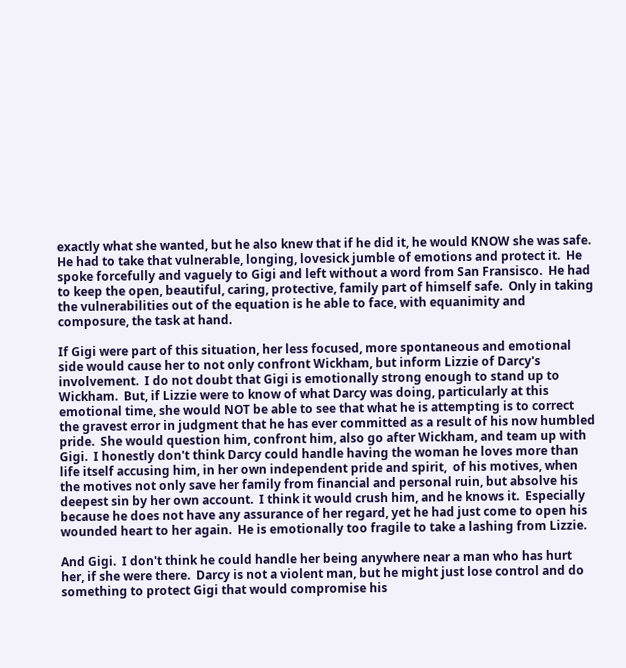exactly what she wanted, but he also knew that if he did it, he would KNOW she was safe.  He had to take that vulnerable, longing, lovesick jumble of emotions and protect it.  He spoke forcefully and vaguely to Gigi and left without a word from San Fransisco.  He had to keep the open, beautiful, caring, protective, family part of himself safe.  Only in taking the vulnerabilities out of the equation is he able to face, with equanimity and composure, the task at hand.

If Gigi were part of this situation, her less focused, more spontaneous and emotional side would cause her to not only confront Wickham, but inform Lizzie of Darcy's involvement.  I do not doubt that Gigi is emotionally strong enough to stand up to Wickham.  But, if Lizzie were to know of what Darcy was doing, particularly at this emotional time, she would NOT be able to see that what he is attempting is to correct the gravest error in judgment that he has ever committed as a result of his now humbled pride.  She would question him, confront him, also go after Wickham, and team up with Gigi.  I honestly don't think Darcy could handle having the woman he loves more than life itself accusing him, in her own independent pride and spirit,  of his motives, when the motives not only save her family from financial and personal ruin, but absolve his deepest sin by her own account.  I think it would crush him, and he knows it.  Especially because he does not have any assurance of her regard, yet he had just come to open his wounded heart to her again.  He is emotionally too fragile to take a lashing from Lizzie.

And Gigi.  I don't think he could handle her being anywhere near a man who has hurt her, if she were there.  Darcy is not a violent man, but he might just lose control and do something to protect Gigi that would compromise his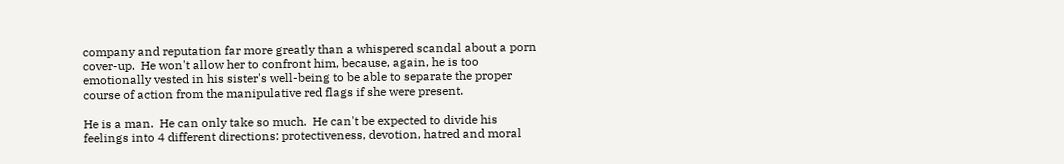company and reputation far more greatly than a whispered scandal about a porn cover-up.  He won't allow her to confront him, because, again, he is too emotionally vested in his sister's well-being to be able to separate the proper course of action from the manipulative red flags if she were present.

He is a man.  He can only take so much.  He can't be expected to divide his feelings into 4 different directions: protectiveness, devotion, hatred and moral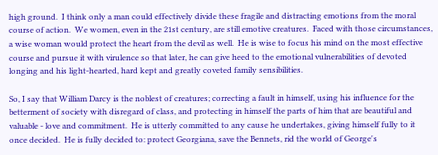high ground.  I think only a man could effectively divide these fragile and distracting emotions from the moral course of action.  We women, even in the 21st century, are still emotive creatures.  Faced with those circumstances, a wise woman would protect the heart from the devil as well.  He is wise to focus his mind on the most effective course and pursue it with virulence so that later, he can give heed to the emotional vulnerabilities of devoted longing and his light-hearted, hard kept and greatly coveted family sensibilities.

So, I say that William Darcy is the noblest of creatures; correcting a fault in himself, using his influence for the betterment of society with disregard of class, and protecting in himself the parts of him that are beautiful and valuable - love and commitment.  He is utterly committed to any cause he undertakes, giving himself fully to it once decided.  He is fully decided to: protect Georgiana, save the Bennets, rid the world of George's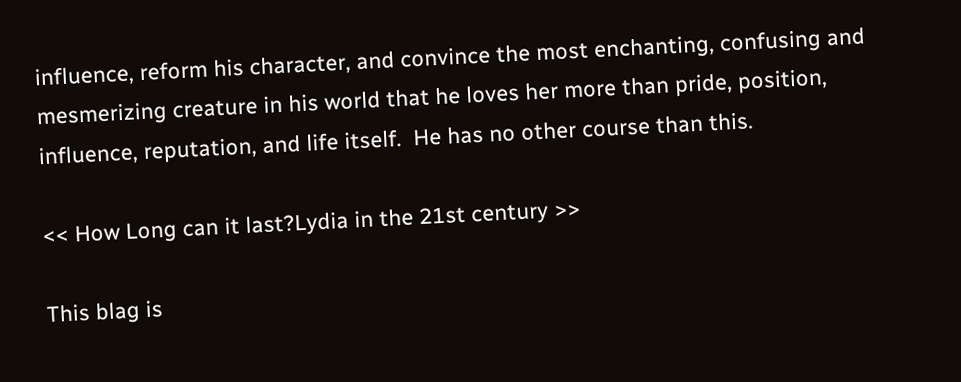influence, reform his character, and convince the most enchanting, confusing and mesmerizing creature in his world that he loves her more than pride, position, influence, reputation, and life itself.  He has no other course than this.

<< How Long can it last?Lydia in the 21st century >>

This blag is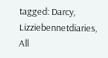tagged: Darcy, Lizziebennetdiaries, All